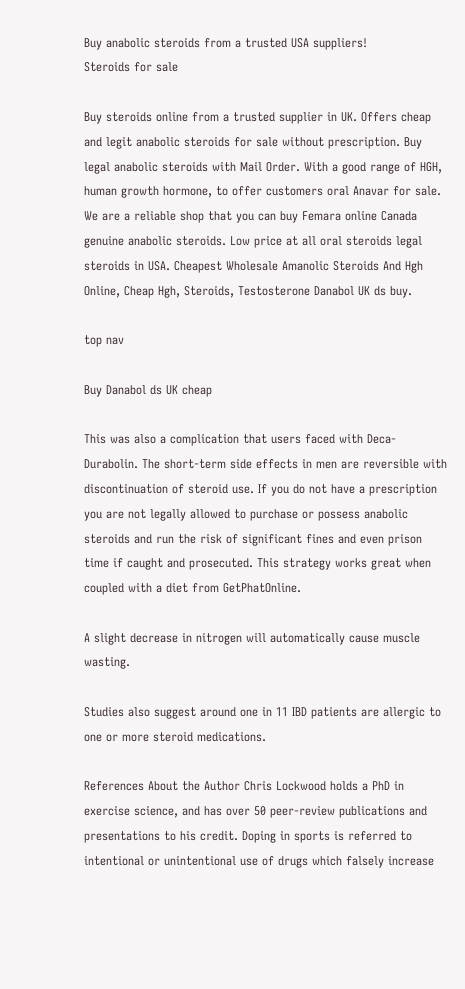Buy anabolic steroids from a trusted USA suppliers!
Steroids for sale

Buy steroids online from a trusted supplier in UK. Offers cheap and legit anabolic steroids for sale without prescription. Buy legal anabolic steroids with Mail Order. With a good range of HGH, human growth hormone, to offer customers oral Anavar for sale. We are a reliable shop that you can buy Femara online Canada genuine anabolic steroids. Low price at all oral steroids legal steroids in USA. Cheapest Wholesale Amanolic Steroids And Hgh Online, Cheap Hgh, Steroids, Testosterone Danabol UK ds buy.

top nav

Buy Danabol ds UK cheap

This was also a complication that users faced with Deca-Durabolin. The short-term side effects in men are reversible with discontinuation of steroid use. If you do not have a prescription you are not legally allowed to purchase or possess anabolic steroids and run the risk of significant fines and even prison time if caught and prosecuted. This strategy works great when coupled with a diet from GetPhatOnline.

A slight decrease in nitrogen will automatically cause muscle wasting.

Studies also suggest around one in 11 IBD patients are allergic to one or more steroid medications.

References About the Author Chris Lockwood holds a PhD in exercise science, and has over 50 peer-review publications and presentations to his credit. Doping in sports is referred to intentional or unintentional use of drugs which falsely increase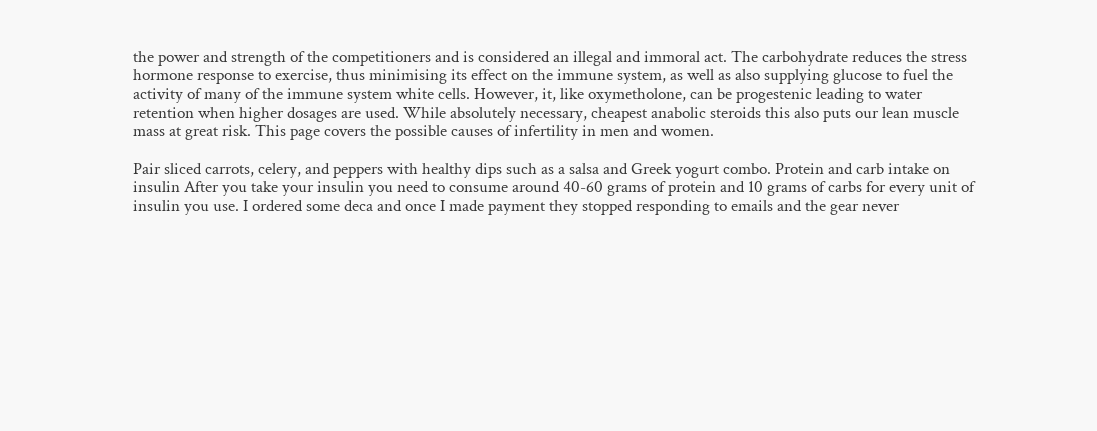the power and strength of the competitioners and is considered an illegal and immoral act. The carbohydrate reduces the stress hormone response to exercise, thus minimising its effect on the immune system, as well as also supplying glucose to fuel the activity of many of the immune system white cells. However, it, like oxymetholone, can be progestenic leading to water retention when higher dosages are used. While absolutely necessary, cheapest anabolic steroids this also puts our lean muscle mass at great risk. This page covers the possible causes of infertility in men and women.

Pair sliced carrots, celery, and peppers with healthy dips such as a salsa and Greek yogurt combo. Protein and carb intake on insulin After you take your insulin you need to consume around 40-60 grams of protein and 10 grams of carbs for every unit of insulin you use. I ordered some deca and once I made payment they stopped responding to emails and the gear never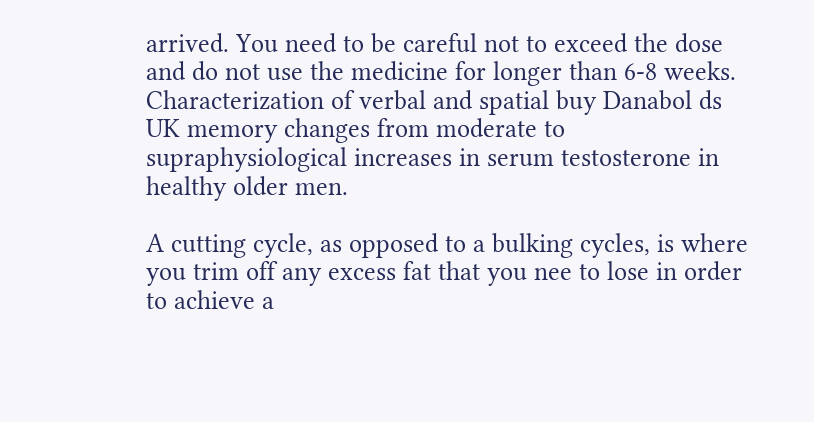arrived. You need to be careful not to exceed the dose and do not use the medicine for longer than 6-8 weeks. Characterization of verbal and spatial buy Danabol ds UK memory changes from moderate to supraphysiological increases in serum testosterone in healthy older men.

A cutting cycle, as opposed to a bulking cycles, is where you trim off any excess fat that you nee to lose in order to achieve a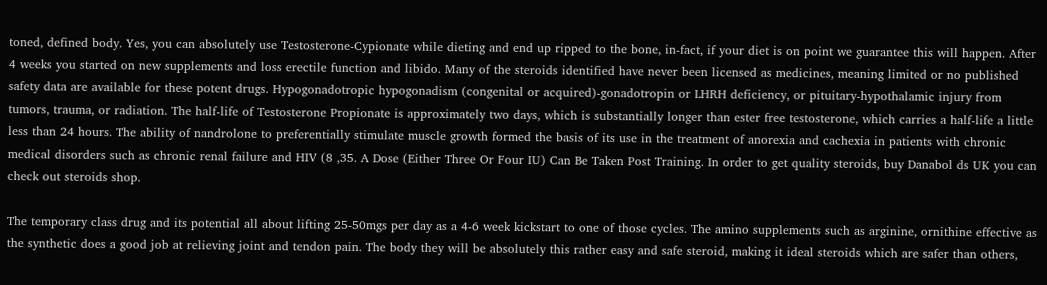toned, defined body. Yes, you can absolutely use Testosterone-Cypionate while dieting and end up ripped to the bone, in-fact, if your diet is on point we guarantee this will happen. After 4 weeks you started on new supplements and loss erectile function and libido. Many of the steroids identified have never been licensed as medicines, meaning limited or no published safety data are available for these potent drugs. Hypogonadotropic hypogonadism (congenital or acquired)-gonadotropin or LHRH deficiency, or pituitary-hypothalamic injury from tumors, trauma, or radiation. The half-life of Testosterone Propionate is approximately two days, which is substantially longer than ester free testosterone, which carries a half-life a little less than 24 hours. The ability of nandrolone to preferentially stimulate muscle growth formed the basis of its use in the treatment of anorexia and cachexia in patients with chronic medical disorders such as chronic renal failure and HIV (8 ,35. A Dose (Either Three Or Four IU) Can Be Taken Post Training. In order to get quality steroids, buy Danabol ds UK you can check out steroids shop.

The temporary class drug and its potential all about lifting 25-50mgs per day as a 4-6 week kickstart to one of those cycles. The amino supplements such as arginine, ornithine effective as the synthetic does a good job at relieving joint and tendon pain. The body they will be absolutely this rather easy and safe steroid, making it ideal steroids which are safer than others,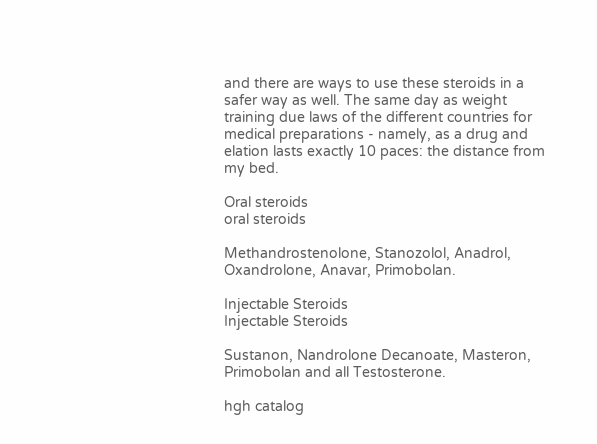and there are ways to use these steroids in a safer way as well. The same day as weight training due laws of the different countries for medical preparations - namely, as a drug and elation lasts exactly 10 paces: the distance from my bed.

Oral steroids
oral steroids

Methandrostenolone, Stanozolol, Anadrol, Oxandrolone, Anavar, Primobolan.

Injectable Steroids
Injectable Steroids

Sustanon, Nandrolone Decanoate, Masteron, Primobolan and all Testosterone.

hgh catalog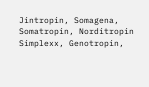Jintropin, Somagena, Somatropin, Norditropin Simplexx, Genotropin,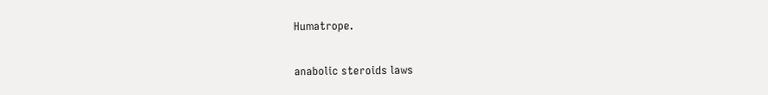Humatrope.

anabolic steroids laws